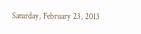Saturday, February 23, 2013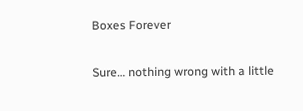Boxes Forever

Sure… nothing wrong with a little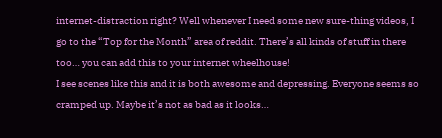internet-distraction right? Well whenever I need some new sure-thing videos, I go to the “Top for the Month” area of reddit. There’s all kinds of stuff in there too… you can add this to your internet wheelhouse!
I see scenes like this and it is both awesome and depressing. Everyone seems so cramped up. Maybe it’s not as bad as it looks…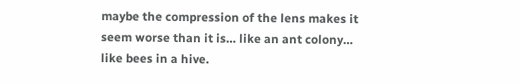maybe the compression of the lens makes it seem worse than it is… like an ant colony… like bees in a hive.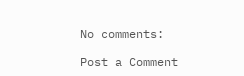No comments:

Post a Comment